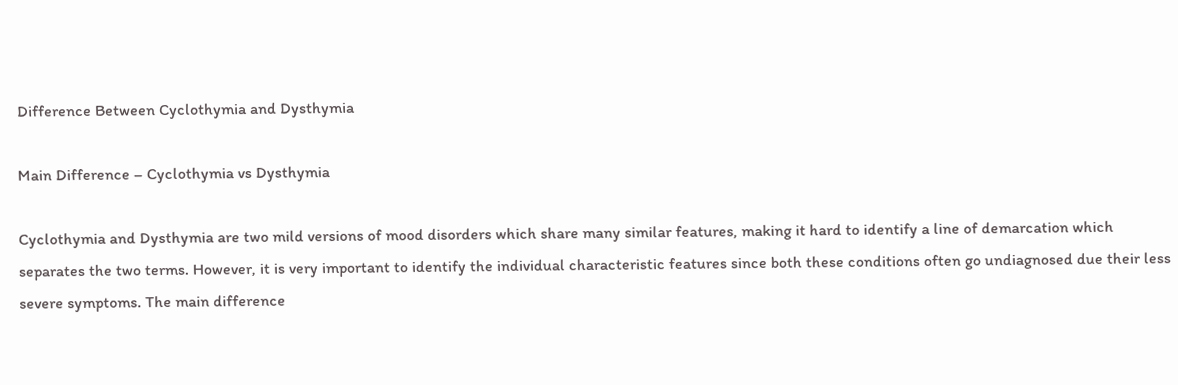Difference Between Cyclothymia and Dysthymia

Main Difference – Cyclothymia vs Dysthymia

Cyclothymia and Dysthymia are two mild versions of mood disorders which share many similar features, making it hard to identify a line of demarcation which separates the two terms. However, it is very important to identify the individual characteristic features since both these conditions often go undiagnosed due their less severe symptoms. The main difference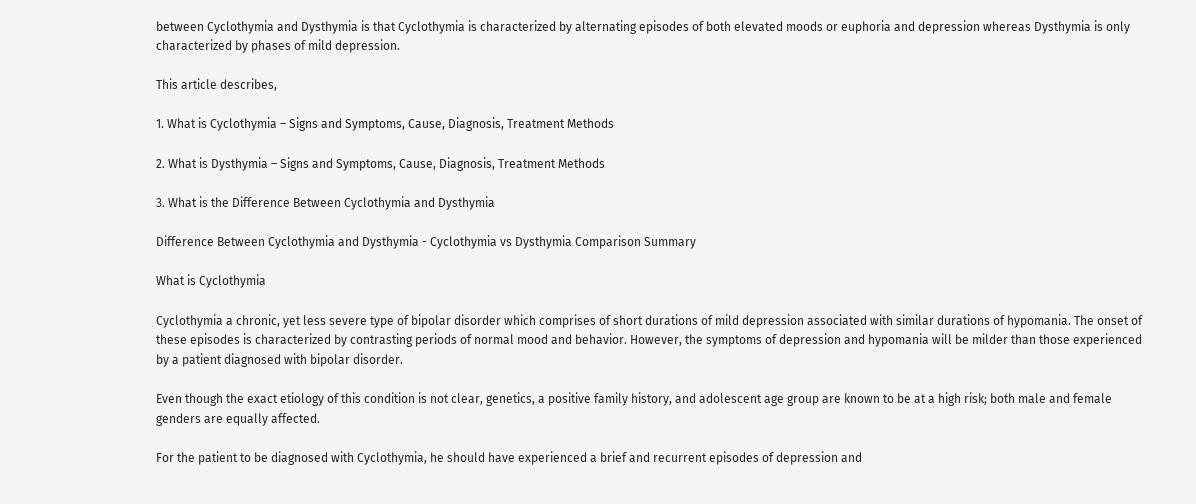between Cyclothymia and Dysthymia is that Cyclothymia is characterized by alternating episodes of both elevated moods or euphoria and depression whereas Dysthymia is only characterized by phases of mild depression.

This article describes,

1. What is Cyclothymia – Signs and Symptoms, Cause, Diagnosis, Treatment Methods

2. What is Dysthymia – Signs and Symptoms, Cause, Diagnosis, Treatment Methods

3. What is the Difference Between Cyclothymia and Dysthymia

Difference Between Cyclothymia and Dysthymia - Cyclothymia vs Dysthymia Comparison Summary

What is Cyclothymia

Cyclothymia a chronic, yet less severe type of bipolar disorder which comprises of short durations of mild depression associated with similar durations of hypomania. The onset of these episodes is characterized by contrasting periods of normal mood and behavior. However, the symptoms of depression and hypomania will be milder than those experienced by a patient diagnosed with bipolar disorder.

Even though the exact etiology of this condition is not clear, genetics, a positive family history, and adolescent age group are known to be at a high risk; both male and female genders are equally affected.

For the patient to be diagnosed with Cyclothymia, he should have experienced a brief and recurrent episodes of depression and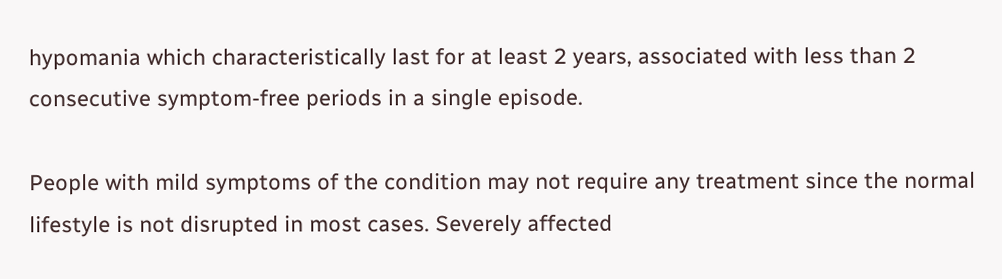hypomania which characteristically last for at least 2 years, associated with less than 2 consecutive symptom-free periods in a single episode.

People with mild symptoms of the condition may not require any treatment since the normal lifestyle is not disrupted in most cases. Severely affected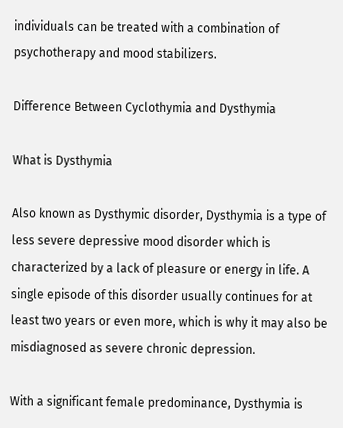individuals can be treated with a combination of psychotherapy and mood stabilizers.

Difference Between Cyclothymia and Dysthymia

What is Dysthymia

Also known as Dysthymic disorder, Dysthymia is a type of less severe depressive mood disorder which is characterized by a lack of pleasure or energy in life. A single episode of this disorder usually continues for at least two years or even more, which is why it may also be misdiagnosed as severe chronic depression.

With a significant female predominance, Dysthymia is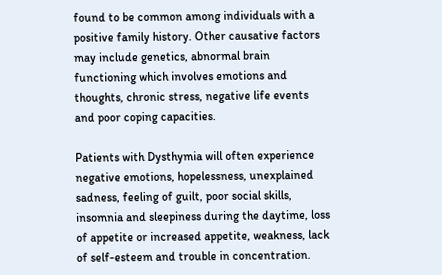found to be common among individuals with a positive family history. Other causative factors may include genetics, abnormal brain functioning which involves emotions and thoughts, chronic stress, negative life events and poor coping capacities.

Patients with Dysthymia will often experience negative emotions, hopelessness, unexplained sadness, feeling of guilt, poor social skills, insomnia and sleepiness during the daytime, loss of appetite or increased appetite, weakness, lack of self-esteem and trouble in concentration.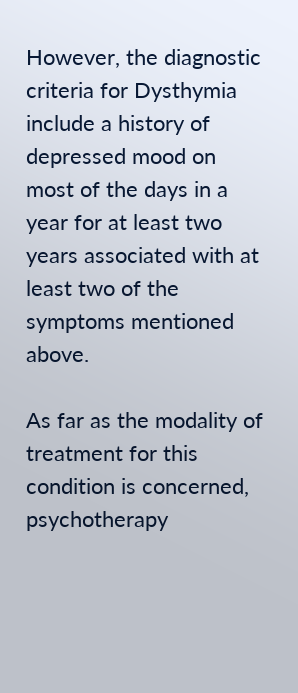However, the diagnostic criteria for Dysthymia include a history of depressed mood on most of the days in a year for at least two years associated with at least two of the symptoms mentioned above.

As far as the modality of treatment for this condition is concerned, psychotherapy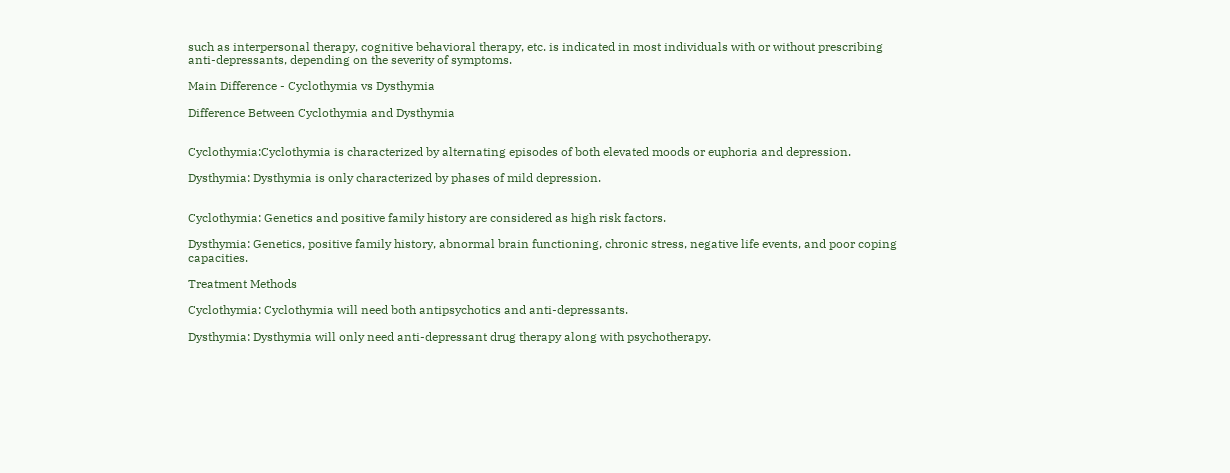such as interpersonal therapy, cognitive behavioral therapy, etc. is indicated in most individuals with or without prescribing anti-depressants, depending on the severity of symptoms.

Main Difference - Cyclothymia vs Dysthymia

Difference Between Cyclothymia and Dysthymia


Cyclothymia:Cyclothymia is characterized by alternating episodes of both elevated moods or euphoria and depression.

Dysthymia: Dysthymia is only characterized by phases of mild depression.


Cyclothymia: Genetics and positive family history are considered as high risk factors.

Dysthymia: Genetics, positive family history, abnormal brain functioning, chronic stress, negative life events, and poor coping capacities.

Treatment Methods

Cyclothymia: Cyclothymia will need both antipsychotics and anti-depressants.

Dysthymia: Dysthymia will only need anti-depressant drug therapy along with psychotherapy.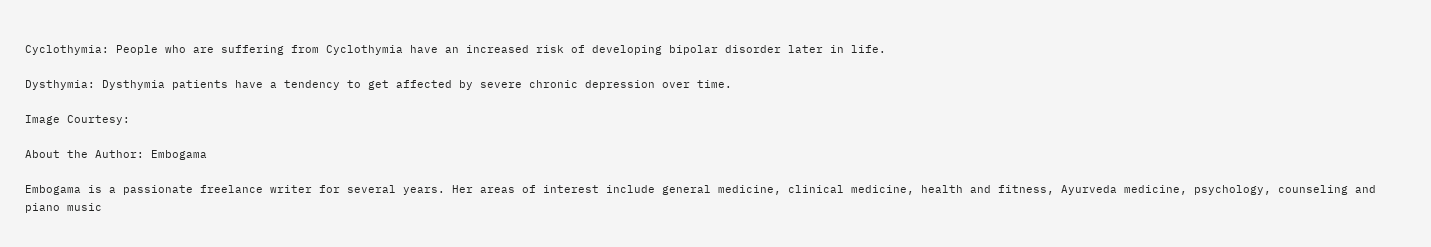Cyclothymia: People who are suffering from Cyclothymia have an increased risk of developing bipolar disorder later in life.

Dysthymia: Dysthymia patients have a tendency to get affected by severe chronic depression over time.

Image Courtesy:

About the Author: Embogama

Embogama is a passionate freelance writer for several years. Her areas of interest include general medicine, clinical medicine, health and fitness, Ayurveda medicine, psychology, counseling and piano music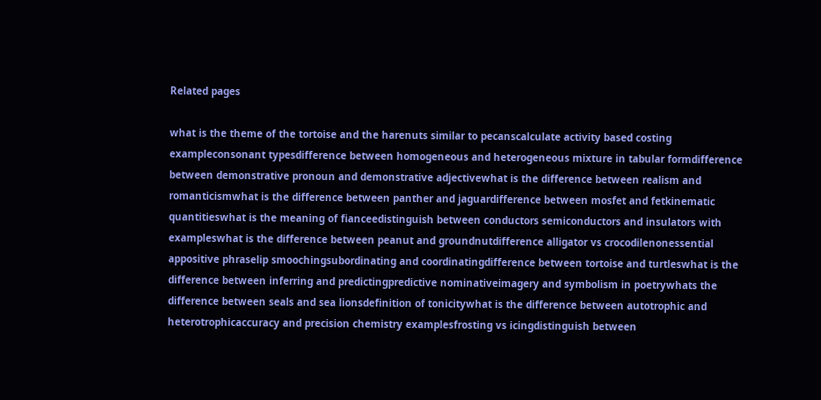Related pages

what is the theme of the tortoise and the harenuts similar to pecanscalculate activity based costing exampleconsonant typesdifference between homogeneous and heterogeneous mixture in tabular formdifference between demonstrative pronoun and demonstrative adjectivewhat is the difference between realism and romanticismwhat is the difference between panther and jaguardifference between mosfet and fetkinematic quantitieswhat is the meaning of fianceedistinguish between conductors semiconductors and insulators with exampleswhat is the difference between peanut and groundnutdifference alligator vs crocodilenonessential appositive phraselip smoochingsubordinating and coordinatingdifference between tortoise and turtleswhat is the difference between inferring and predictingpredictive nominativeimagery and symbolism in poetrywhats the difference between seals and sea lionsdefinition of tonicitywhat is the difference between autotrophic and heterotrophicaccuracy and precision chemistry examplesfrosting vs icingdistinguish between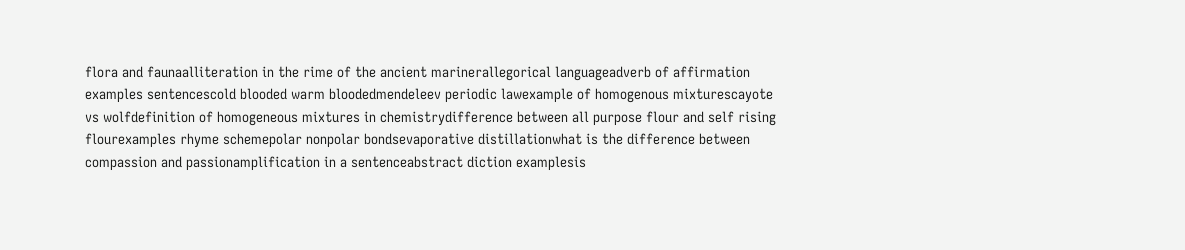flora and faunaalliteration in the rime of the ancient marinerallegorical languageadverb of affirmation examples sentencescold blooded warm bloodedmendeleev periodic lawexample of homogenous mixturescayote vs wolfdefinition of homogeneous mixtures in chemistrydifference between all purpose flour and self rising flourexamples rhyme schemepolar nonpolar bondsevaporative distillationwhat is the difference between compassion and passionamplification in a sentenceabstract diction examplesis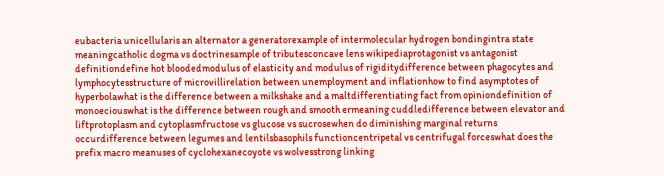eubacteria unicellularis an alternator a generatorexample of intermolecular hydrogen bondingintra state meaningcatholic dogma vs doctrinesample of tributesconcave lens wikipediaprotagonist vs antagonist definitiondefine hot bloodedmodulus of elasticity and modulus of rigiditydifference between phagocytes and lymphocytesstructure of microvillirelation between unemployment and inflationhow to find asymptotes of hyperbolawhat is the difference between a milkshake and a maltdifferentiating fact from opiniondefinition of monoeciouswhat is the difference between rough and smooth ermeaning cuddledifference between elevator and liftprotoplasm and cytoplasmfructose vs glucose vs sucrosewhen do diminishing marginal returns occurdifference between legumes and lentilsbasophils functioncentripetal vs centrifugal forceswhat does the prefix macro meanuses of cyclohexanecoyote vs wolvesstrong linking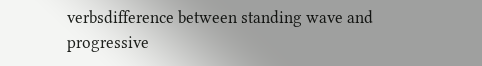verbsdifference between standing wave and progressive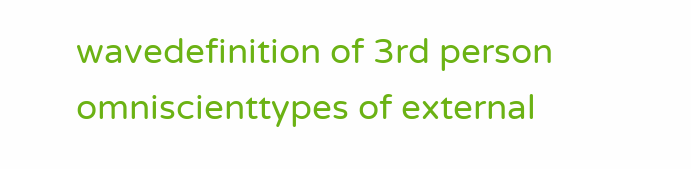wavedefinition of 3rd person omniscienttypes of external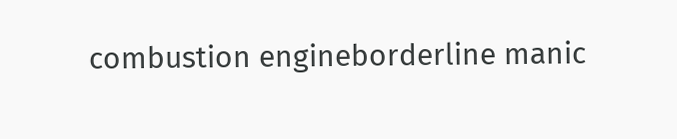combustion engineborderline manic